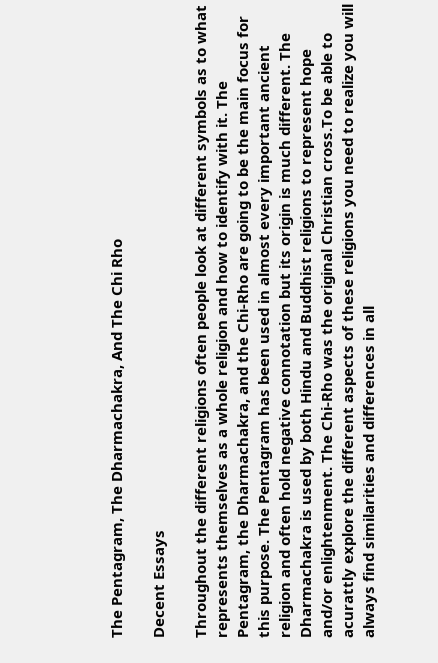The Pentagram, The Dharmachakra, And The Chi Rho

Decent Essays

Throughout the different religions often people look at different symbols as to what represents themselves as a whole religion and how to identify with it. The Pentagram, the Dharmachakra, and the Chi-Rho are going to be the main focus for this purpose. The Pentagram has been used in almost every important ancient religion and often hold negative connotation but its origin is much different. The Dharmachakra is used by both Hindu and Buddhist religions to represent hope and/or enlightenment. The Chi-Rho was the original Christian cross.To be able to acurattly explore the different aspects of these religions you need to realize you will always find similarities and differences in all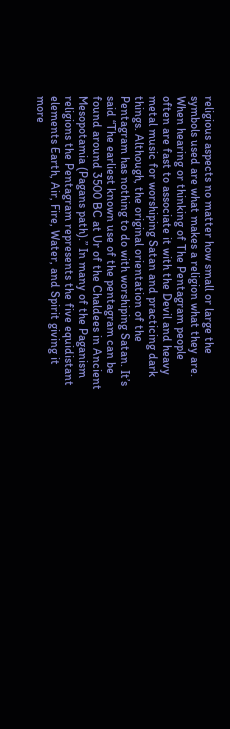religious aspects no matter how small or large the symbols used are what makes a religion what they are. When hearing or thinking of The Pentagram people often are fast to associate it with the Devil and heavy metal music for worshiping Satan and practicing dark things. Although, the original orientation of the Pentagram has nothing to do with worshiping Satan. It’s said “The earliest known use of the pentagram can be found around 3500 BC at Ur of the Chaldees in Ancient Mesopotamia (Pagans path).” In many of the Paganism religions the Pentagram represents the five equidistant elements Earth, Air, Fire, Water, and Spirit giving it more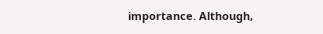importance. Although,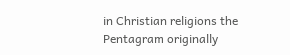in Christian religions the Pentagram originally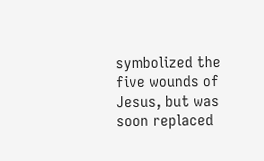symbolized the five wounds of Jesus, but was soon replaced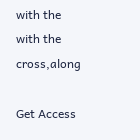with the with the cross,along

Get Access